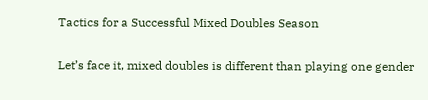Tactics for a Successful Mixed Doubles Season

Let’s face it, mixed doubles is different than playing one gender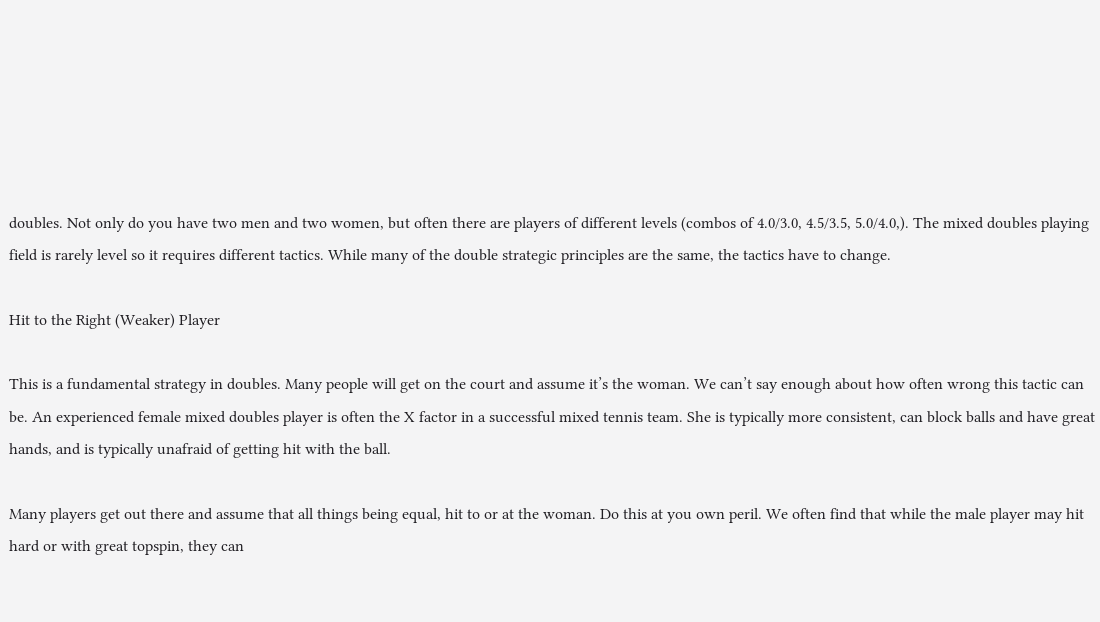doubles. Not only do you have two men and two women, but often there are players of different levels (combos of 4.0/3.0, 4.5/3.5, 5.0/4.0,). The mixed doubles playing field is rarely level so it requires different tactics. While many of the double strategic principles are the same, the tactics have to change.

Hit to the Right (Weaker) Player

This is a fundamental strategy in doubles. Many people will get on the court and assume it’s the woman. We can’t say enough about how often wrong this tactic can be. An experienced female mixed doubles player is often the X factor in a successful mixed tennis team. She is typically more consistent, can block balls and have great hands, and is typically unafraid of getting hit with the ball.

Many players get out there and assume that all things being equal, hit to or at the woman. Do this at you own peril. We often find that while the male player may hit hard or with great topspin, they can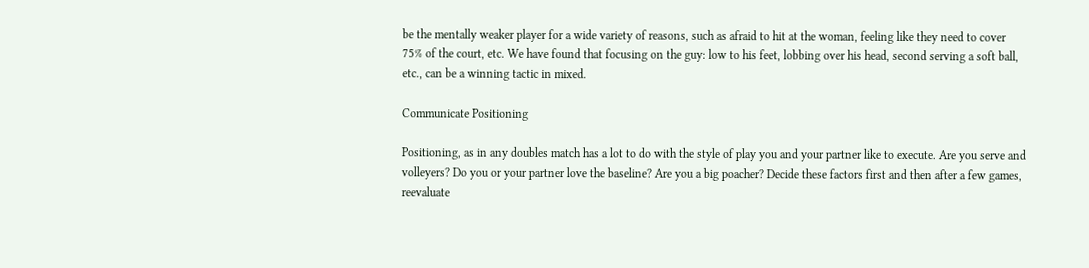be the mentally weaker player for a wide variety of reasons, such as afraid to hit at the woman, feeling like they need to cover 75% of the court, etc. We have found that focusing on the guy: low to his feet, lobbing over his head, second serving a soft ball, etc., can be a winning tactic in mixed.

Communicate Positioning

Positioning, as in any doubles match has a lot to do with the style of play you and your partner like to execute. Are you serve and volleyers? Do you or your partner love the baseline? Are you a big poacher? Decide these factors first and then after a few games, reevaluate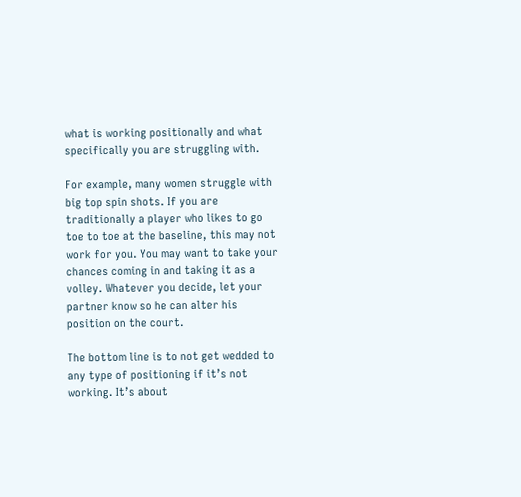what is working positionally and what specifically you are struggling with.

For example, many women struggle with big top spin shots. If you are traditionally a player who likes to go toe to toe at the baseline, this may not work for you. You may want to take your chances coming in and taking it as a volley. Whatever you decide, let your partner know so he can alter his position on the court.

The bottom line is to not get wedded to any type of positioning if it’s not working. It’s about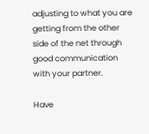adjusting to what you are getting from the other side of the net through good communication with your partner.

Have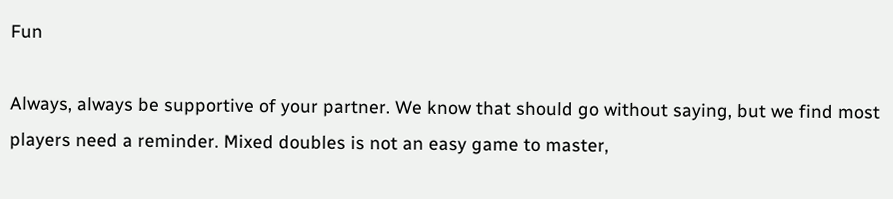Fun

Always, always be supportive of your partner. We know that should go without saying, but we find most players need a reminder. Mixed doubles is not an easy game to master,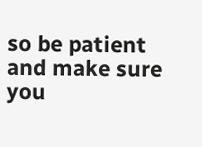so be patient and make sure you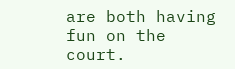are both having fun on the court.